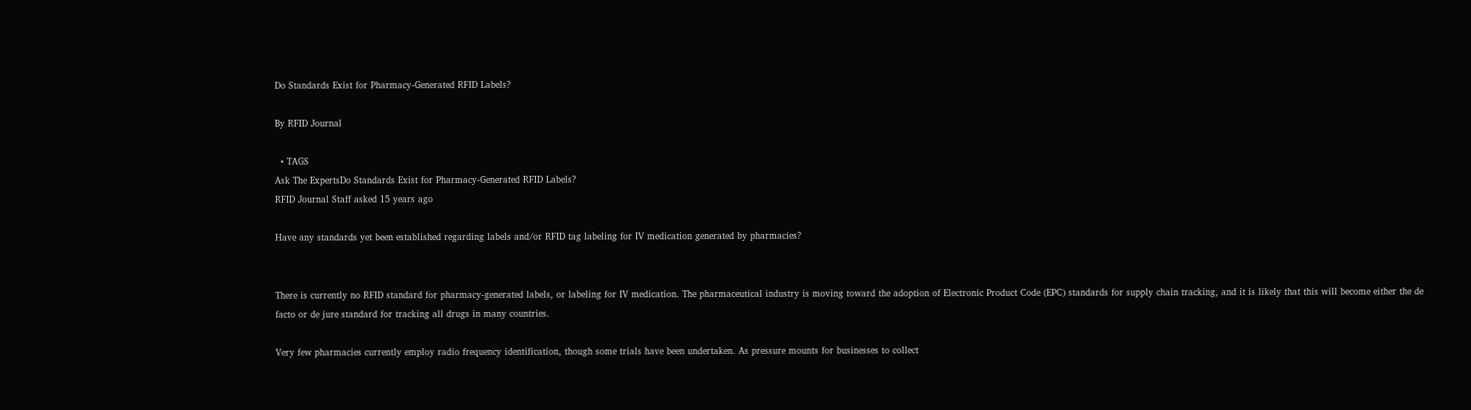Do Standards Exist for Pharmacy-Generated RFID Labels?

By RFID Journal

  • TAGS
Ask The ExpertsDo Standards Exist for Pharmacy-Generated RFID Labels?
RFID Journal Staff asked 15 years ago

Have any standards yet been established regarding labels and/or RFID tag labeling for IV medication generated by pharmacies?


There is currently no RFID standard for pharmacy-generated labels, or labeling for IV medication. The pharmaceutical industry is moving toward the adoption of Electronic Product Code (EPC) standards for supply chain tracking, and it is likely that this will become either the de facto or de jure standard for tracking all drugs in many countries.

Very few pharmacies currently employ radio frequency identification, though some trials have been undertaken. As pressure mounts for businesses to collect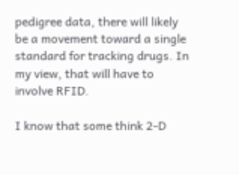pedigree data, there will likely be a movement toward a single standard for tracking drugs. In my view, that will have to involve RFID.

I know that some think 2-D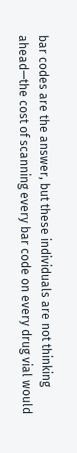bar codes are the answer, but these individuals are not thinking ahead—the cost of scanning every bar code on every drug vial would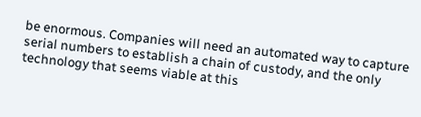be enormous. Companies will need an automated way to capture serial numbers to establish a chain of custody, and the only technology that seems viable at this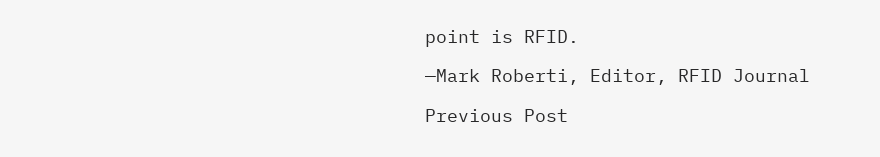point is RFID.

—Mark Roberti, Editor, RFID Journal

Previous Post